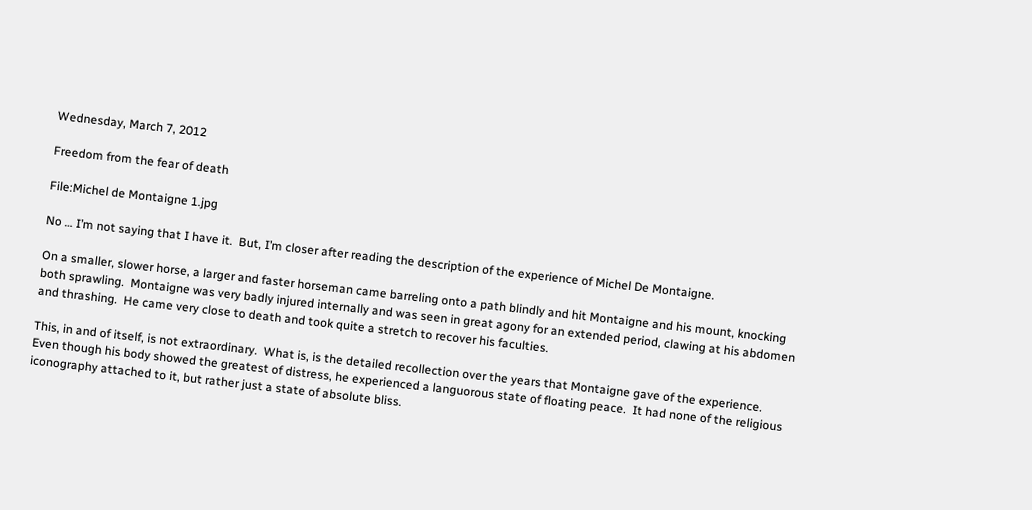Wednesday, March 7, 2012

Freedom from the fear of death

File:Michel de Montaigne 1.jpg

No … I’m not saying that I have it.  But, I’m closer after reading the description of the experience of Michel De Montaigne.

On a smaller, slower horse, a larger and faster horseman came barreling onto a path blindly and hit Montaigne and his mount, knocking both sprawling.  Montaigne was very badly injured internally and was seen in great agony for an extended period, clawing at his abdomen and thrashing.  He came very close to death and took quite a stretch to recover his faculties.

This, in and of itself, is not extraordinary.  What is, is the detailed recollection over the years that Montaigne gave of the experience.  Even though his body showed the greatest of distress, he experienced a languorous state of floating peace.  It had none of the religious iconography attached to it, but rather just a state of absolute bliss.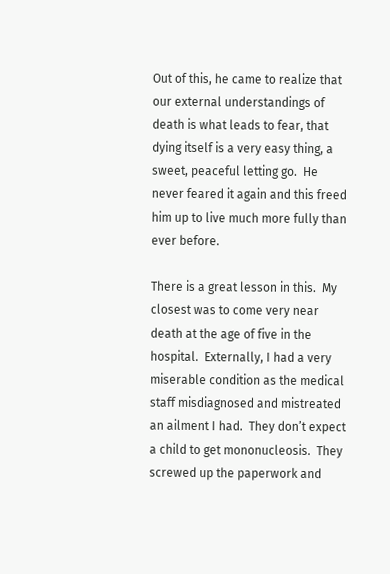Out of this, he came to realize that our external understandings of death is what leads to fear, that dying itself is a very easy thing, a sweet, peaceful letting go.  He never feared it again and this freed him up to live much more fully than ever before.

There is a great lesson in this.  My closest was to come very near death at the age of five in the hospital.  Externally, I had a very miserable condition as the medical staff misdiagnosed and mistreated an ailment I had.  They don’t expect a child to get mononucleosis.  They screwed up the paperwork and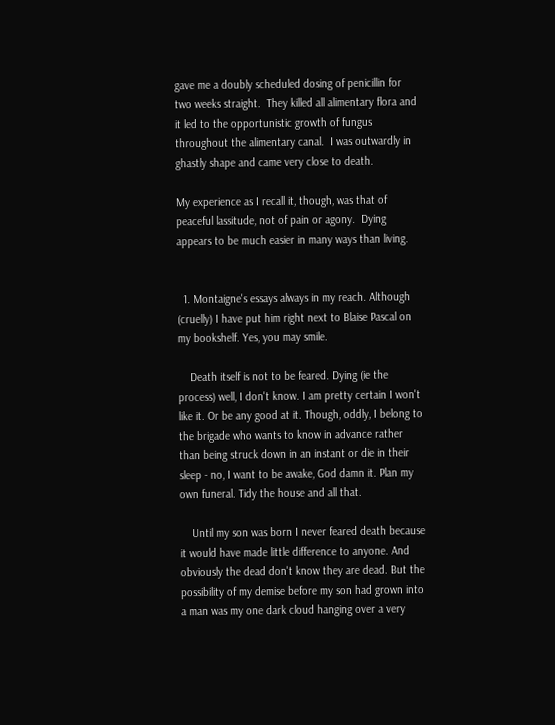gave me a doubly scheduled dosing of penicillin for two weeks straight.  They killed all alimentary flora and it led to the opportunistic growth of fungus throughout the alimentary canal.  I was outwardly in ghastly shape and came very close to death.

My experience as I recall it, though, was that of peaceful lassitude, not of pain or agony.  Dying appears to be much easier in many ways than living.


  1. Montaigne's essays always in my reach. Although (cruelly) I have put him right next to Blaise Pascal on my bookshelf. Yes, you may smile.

    Death itself is not to be feared. Dying (ie the process) well, I don't know. I am pretty certain I won't like it. Or be any good at it. Though, oddly, I belong to the brigade who wants to know in advance rather than being struck down in an instant or die in their sleep - no, I want to be awake, God damn it. Plan my own funeral. Tidy the house and all that.

    Until my son was born I never feared death because it would have made little difference to anyone. And obviously the dead don't know they are dead. But the possibility of my demise before my son had grown into a man was my one dark cloud hanging over a very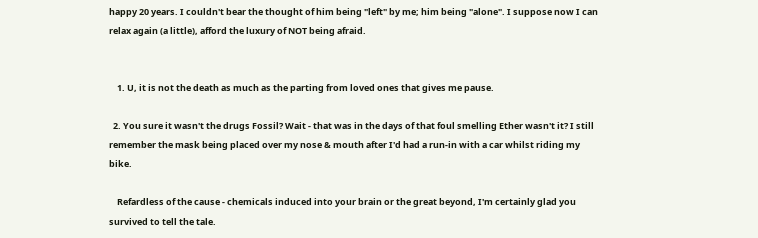happy 20 years. I couldn't bear the thought of him being "left" by me; him being "alone". I suppose now I can relax again (a little), afford the luxury of NOT being afraid.


    1. U, it is not the death as much as the parting from loved ones that gives me pause.

  2. You sure it wasn't the drugs Fossil? Wait - that was in the days of that foul smelling Ether wasn't it? I still remember the mask being placed over my nose & mouth after I'd had a run-in with a car whilst riding my bike.

    Refardless of the cause - chemicals induced into your brain or the great beyond, I'm certainly glad you survived to tell the tale.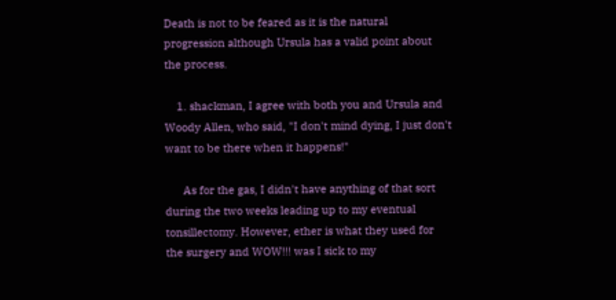Death is not to be feared as it is the natural progression although Ursula has a valid point about the process.

    1. shackman, I agree with both you and Ursula and Woody Allen, who said, "I don't mind dying, I just don't want to be there when it happens!"

      As for the gas, I didn't have anything of that sort during the two weeks leading up to my eventual tonsillectomy. However, ether is what they used for the surgery and WOW!!! was I sick to my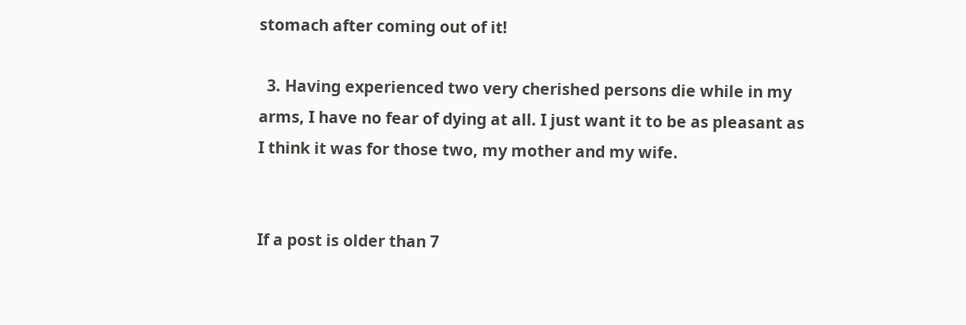stomach after coming out of it!

  3. Having experienced two very cherished persons die while in my arms, I have no fear of dying at all. I just want it to be as pleasant as I think it was for those two, my mother and my wife.


If a post is older than 7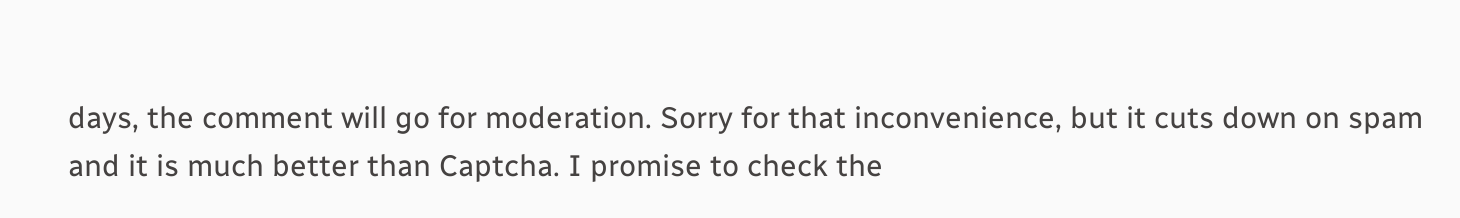days, the comment will go for moderation. Sorry for that inconvenience, but it cuts down on spam and it is much better than Captcha. I promise to check the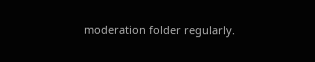moderation folder regularly.